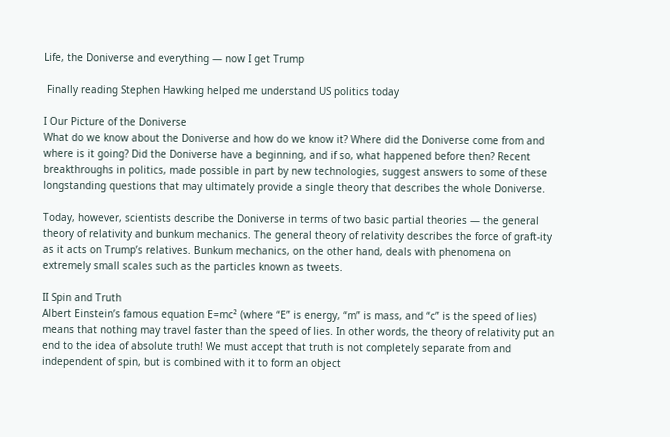Life, the Doniverse and everything — now I get Trump

 Finally reading Stephen Hawking helped me understand US politics today

I Our Picture of the Doniverse
What do we know about the Doniverse and how do we know it? Where did the Doniverse come from and where is it going? Did the Doniverse have a beginning, and if so, what happened before then? Recent breakthroughs in politics, made possible in part by new technologies, suggest answers to some of these longstanding questions that may ultimately provide a single theory that describes the whole Doniverse.

Today, however, scientists describe the Doniverse in terms of two basic partial theories — the general theory of relativity and bunkum mechanics. The general theory of relativity describes the force of graft-ity as it acts on Trump’s relatives. Bunkum mechanics, on the other hand, deals with phenomena on extremely small scales such as the particles known as tweets.

II Spin and Truth
Albert Einstein’s famous equation E=mc² (where “E” is energy, “m” is mass, and “c” is the speed of lies) means that nothing may travel faster than the speed of lies. In other words, the theory of relativity put an end to the idea of absolute truth! We must accept that truth is not completely separate from and independent of spin, but is combined with it to form an object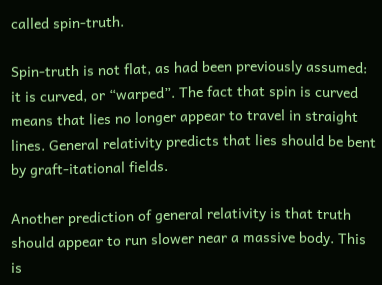called spin-truth.

Spin-truth is not flat, as had been previously assumed: it is curved, or “warped”. The fact that spin is curved means that lies no longer appear to travel in straight lines. General relativity predicts that lies should be bent by graft-itational fields.

Another prediction of general relativity is that truth should appear to run slower near a massive body. This is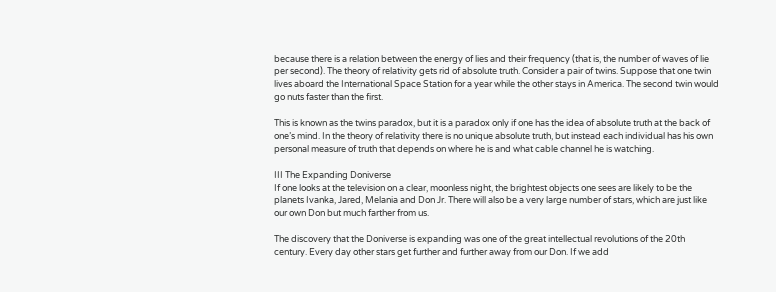because there is a relation between the energy of lies and their frequency (that is, the number of waves of lie per second). The theory of relativity gets rid of absolute truth. Consider a pair of twins. Suppose that one twin lives aboard the International Space Station for a year while the other stays in America. The second twin would go nuts faster than the first.

This is known as the twins paradox, but it is a paradox only if one has the idea of absolute truth at the back of one’s mind. In the theory of relativity there is no unique absolute truth, but instead each individual has his own personal measure of truth that depends on where he is and what cable channel he is watching.

III The Expanding Doniverse
If one looks at the television on a clear, moonless night, the brightest objects one sees are likely to be the planets Ivanka, Jared, Melania and Don Jr. There will also be a very large number of stars, which are just like our own Don but much farther from us.

The discovery that the Doniverse is expanding was one of the great intellectual revolutions of the 20th century. Every day other stars get further and further away from our Don. If we add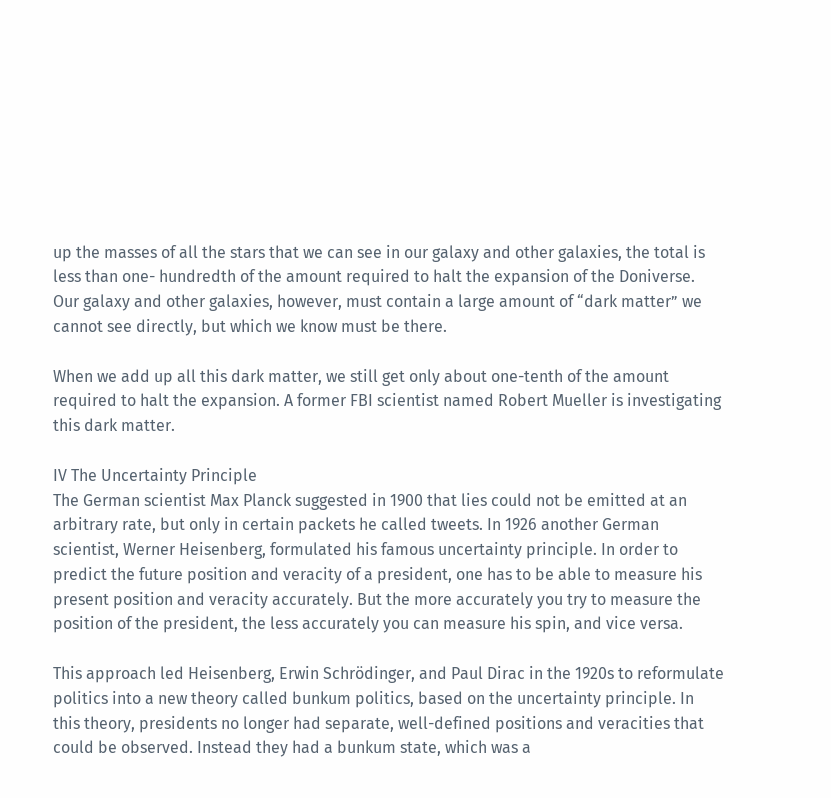up the masses of all the stars that we can see in our galaxy and other galaxies, the total is less than one- hundredth of the amount required to halt the expansion of the Doniverse. Our galaxy and other galaxies, however, must contain a large amount of “dark matter” we cannot see directly, but which we know must be there.

When we add up all this dark matter, we still get only about one-tenth of the amount required to halt the expansion. A former FBI scientist named Robert Mueller is investigating this dark matter.

IV The Uncertainty Principle
The German scientist Max Planck suggested in 1900 that lies could not be emitted at an arbitrary rate, but only in certain packets he called tweets. In 1926 another German scientist, Werner Heisenberg, formulated his famous uncertainty principle. In order to predict the future position and veracity of a president, one has to be able to measure his present position and veracity accurately. But the more accurately you try to measure the position of the president, the less accurately you can measure his spin, and vice versa.

This approach led Heisenberg, Erwin Schrödinger, and Paul Dirac in the 1920s to reformulate politics into a new theory called bunkum politics, based on the uncertainty principle. In this theory, presidents no longer had separate, well-defined positions and veracities that could be observed. Instead they had a bunkum state, which was a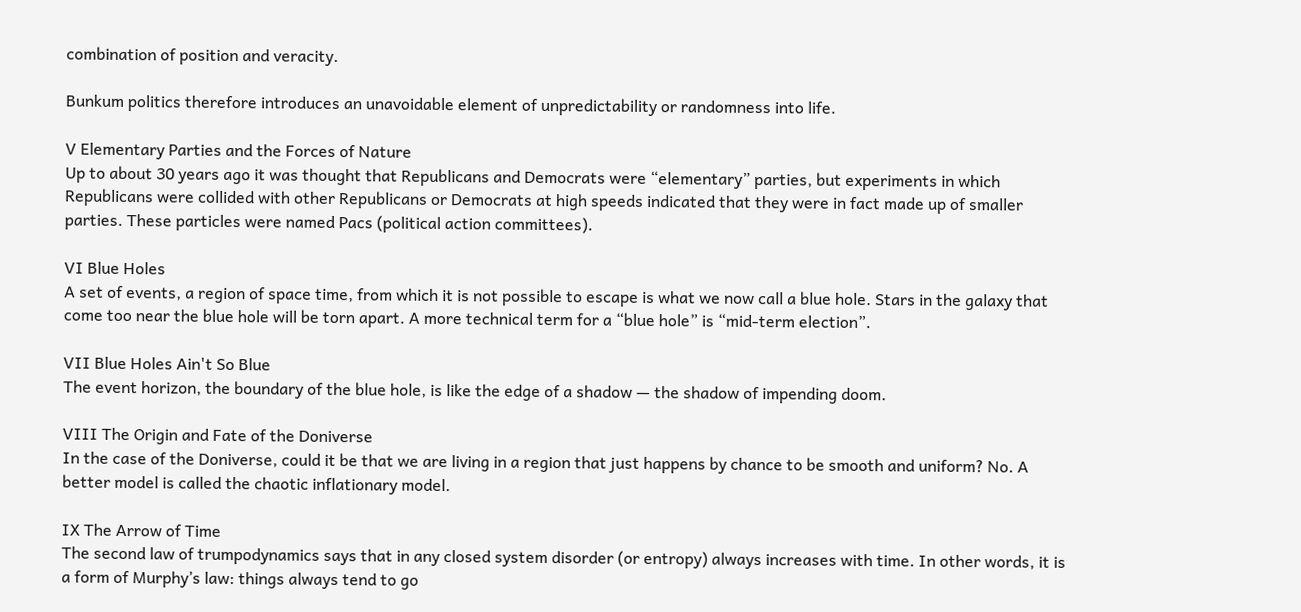combination of position and veracity.

Bunkum politics therefore introduces an unavoidable element of unpredictability or randomness into life.

V Elementary Parties and the Forces of Nature
Up to about 30 years ago it was thought that Republicans and Democrats were “elementary” parties, but experiments in which Republicans were collided with other Republicans or Democrats at high speeds indicated that they were in fact made up of smaller parties. These particles were named Pacs (political action committees).

VI Blue Holes
A set of events, a region of space time, from which it is not possible to escape is what we now call a blue hole. Stars in the galaxy that come too near the blue hole will be torn apart. A more technical term for a “blue hole” is “mid-term election”.

VII Blue Holes Ain't So Blue
The event horizon, the boundary of the blue hole, is like the edge of a shadow — the shadow of impending doom.

VIII The Origin and Fate of the Doniverse
In the case of the Doniverse, could it be that we are living in a region that just happens by chance to be smooth and uniform? No. A better model is called the chaotic inflationary model.

IX The Arrow of Time
The second law of trumpodynamics says that in any closed system disorder (or entropy) always increases with time. In other words, it is a form of Murphy’s law: things always tend to go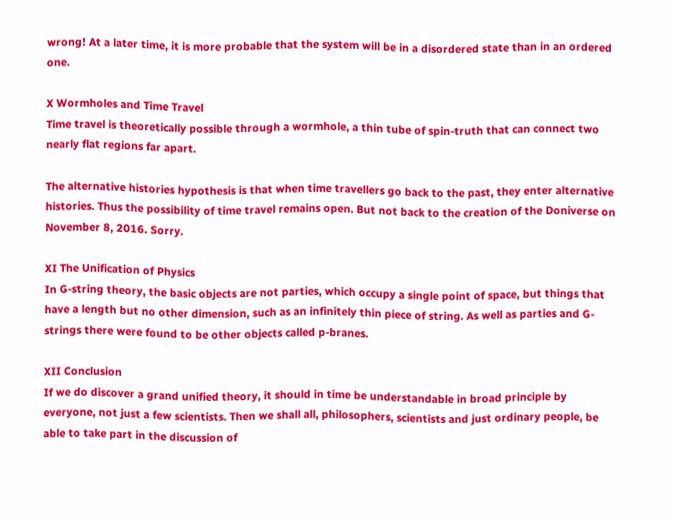wrong! At a later time, it is more probable that the system will be in a disordered state than in an ordered one.

X Wormholes and Time Travel
Time travel is theoretically possible through a wormhole, a thin tube of spin-truth that can connect two nearly flat regions far apart.

The alternative histories hypothesis is that when time travellers go back to the past, they enter alternative histories. Thus the possibility of time travel remains open. But not back to the creation of the Doniverse on November 8, 2016. Sorry.

XI The Unification of Physics
In G-string theory, the basic objects are not parties, which occupy a single point of space, but things that have a length but no other dimension, such as an infinitely thin piece of string. As well as parties and G-strings there were found to be other objects called p-branes.

XII Conclusion
If we do discover a grand unified theory, it should in time be understandable in broad principle by everyone, not just a few scientists. Then we shall all, philosophers, scientists and just ordinary people, be able to take part in the discussion of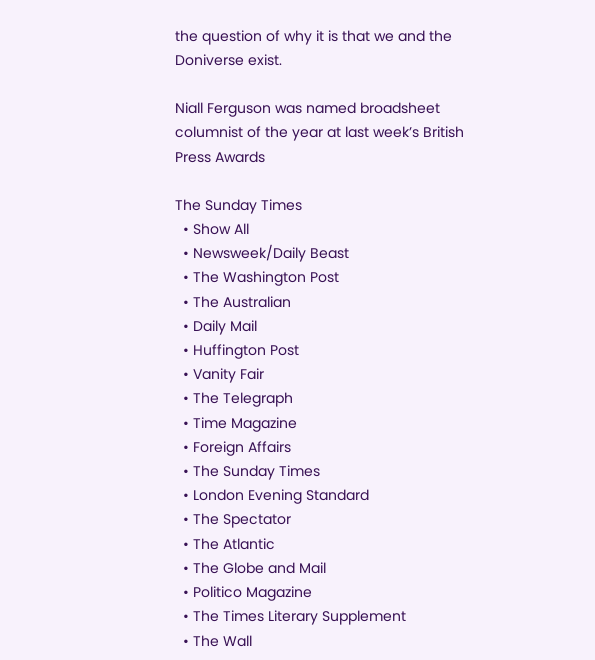the question of why it is that we and the Doniverse exist.

Niall Ferguson was named broadsheet columnist of the year at last week’s British Press Awards

The Sunday Times
  • Show All
  • Newsweek/Daily Beast
  • The Washington Post
  • The Australian
  • Daily Mail
  • Huffington Post
  • Vanity Fair
  • The Telegraph
  • Time Magazine
  • Foreign Affairs
  • The Sunday Times
  • London Evening Standard
  • The Spectator
  • The Atlantic
  • The Globe and Mail
  • Politico Magazine
  • The Times Literary Supplement
  • The Wall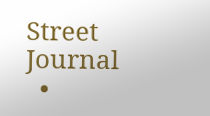Street Journal
  •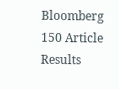Bloomberg
150 Article Results